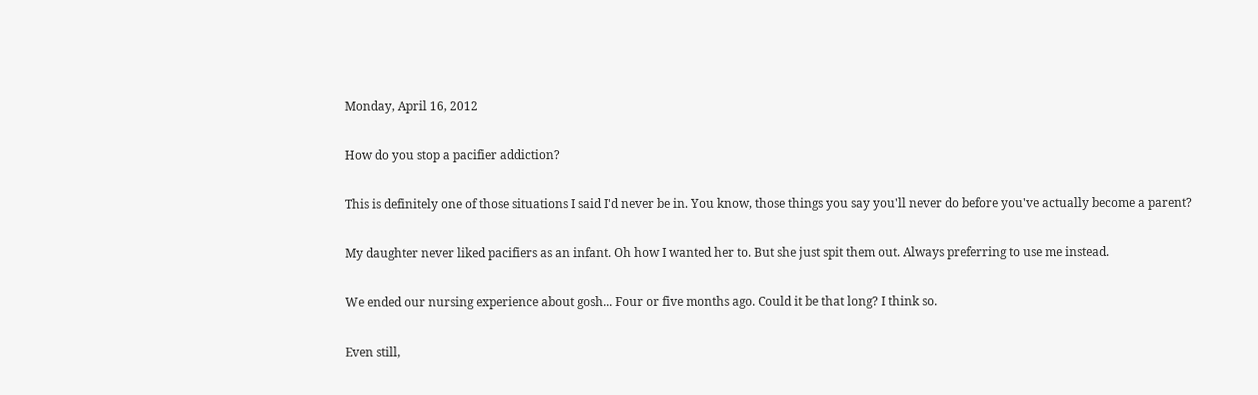Monday, April 16, 2012

How do you stop a pacifier addiction?

This is definitely one of those situations I said I'd never be in. You know, those things you say you'll never do before you've actually become a parent?

My daughter never liked pacifiers as an infant. Oh how I wanted her to. But she just spit them out. Always preferring to use me instead.

We ended our nursing experience about gosh... Four or five months ago. Could it be that long? I think so.

Even still,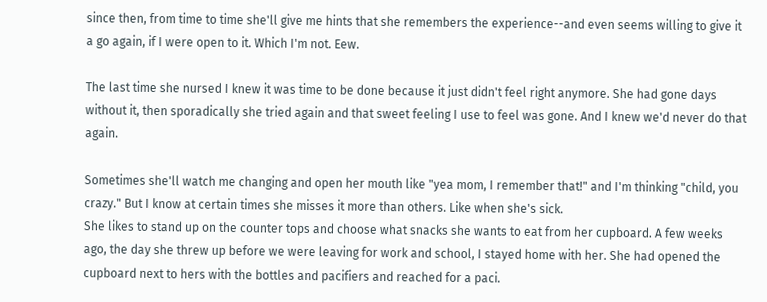since then, from time to time she'll give me hints that she remembers the experience--and even seems willing to give it a go again, if I were open to it. Which I'm not. Eew.

The last time she nursed I knew it was time to be done because it just didn't feel right anymore. She had gone days without it, then sporadically she tried again and that sweet feeling I use to feel was gone. And I knew we'd never do that again.

Sometimes she'll watch me changing and open her mouth like "yea mom, I remember that!" and I'm thinking "child, you crazy." But I know at certain times she misses it more than others. Like when she's sick.
She likes to stand up on the counter tops and choose what snacks she wants to eat from her cupboard. A few weeks ago, the day she threw up before we were leaving for work and school, I stayed home with her. She had opened the cupboard next to hers with the bottles and pacifiers and reached for a paci.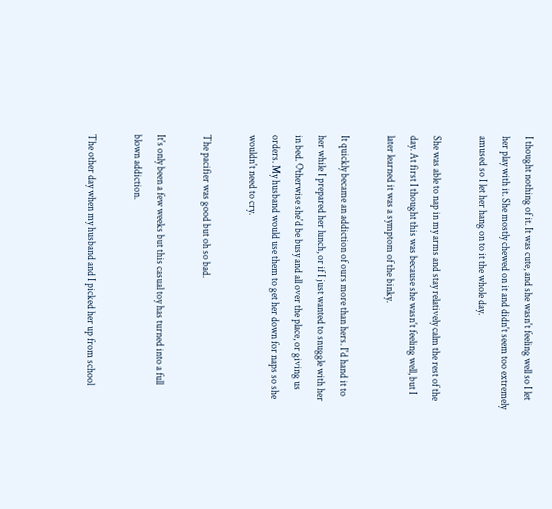I thought nothing of it. It was cute, and she wasn't feeling well so I let her play with it. She mostly chewed on it and didn't seem too extremely amused so I let her hang on to it the whole day.

She was able to nap in my arms and stay relatively calm the rest of the day. At first I thought this was because she wasn't feeling well, but I later learned it was a symptom of the binky.

It quickly became an addiction of ours more than hers. I'd hand it to her while I prepared her lunch, or if I just wanted to snuggle with her in bed. Otherwise she'd be busy and all over the place, or giving us orders. My husband would use them to get her down for naps so she wouldn't need to cry.

The pacifier was good but oh so bad.

It's only been a few weeks but this casual toy has turned into a full blown addiction.

The other day when my husband and I picked her up from school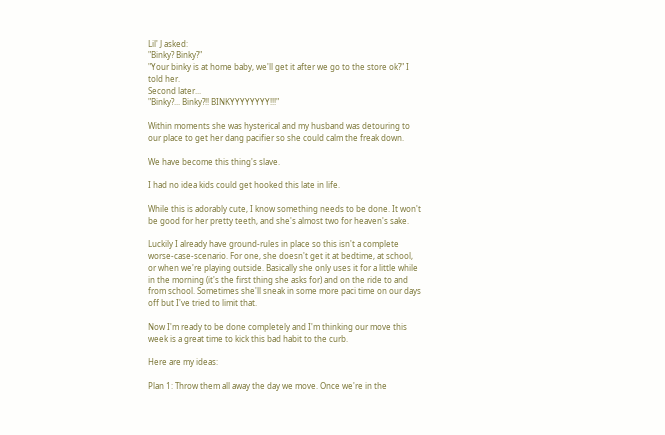Lil' J asked:
"Binky? Binky?"
"Your binky is at home baby, we'll get it after we go to the store ok?" I told her.
Second later...
"Binky?... Binky?!! BINKYYYYYYYY!!!"

Within moments she was hysterical and my husband was detouring to our place to get her dang pacifier so she could calm the freak down.

We have become this thing's slave.

I had no idea kids could get hooked this late in life.

While this is adorably cute, I know something needs to be done. It won't be good for her pretty teeth, and she's almost two for heaven's sake.

Luckily I already have ground-rules in place so this isn't a complete worse-case-scenario. For one, she doesn't get it at bedtime, at school, or when we're playing outside. Basically she only uses it for a little while in the morning (it's the first thing she asks for) and on the ride to and from school. Sometimes she'll sneak in some more paci time on our days off but I've tried to limit that.

Now I'm ready to be done completely and I'm thinking our move this week is a great time to kick this bad habit to the curb.

Here are my ideas:

Plan 1: Throw them all away the day we move. Once we're in the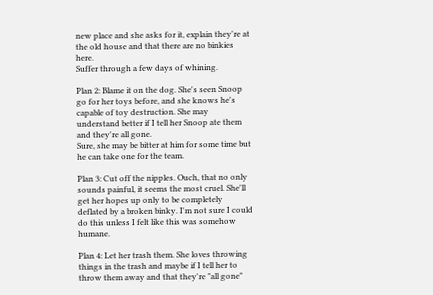new place and she asks for it, explain they're at the old house and that there are no binkies here.
Suffer through a few days of whining.

Plan 2: Blame it on the dog. She's seen Snoop go for her toys before, and she knows he's capable of toy destruction. She may understand better if I tell her Snoop ate them and they're all gone.
Sure, she may be bitter at him for some time but he can take one for the team.

Plan 3: Cut off the nipples. Ouch, that no only sounds painful, it seems the most cruel. She'll get her hopes up only to be completely deflated by a broken binky. I'm not sure I could do this unless I felt like this was somehow humane.

Plan 4: Let her trash them. She loves throwing things in the trash and maybe if I tell her to throw them away and that they're "all gone"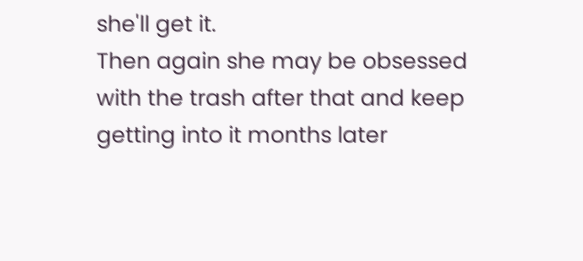she'll get it.
Then again she may be obsessed with the trash after that and keep getting into it months later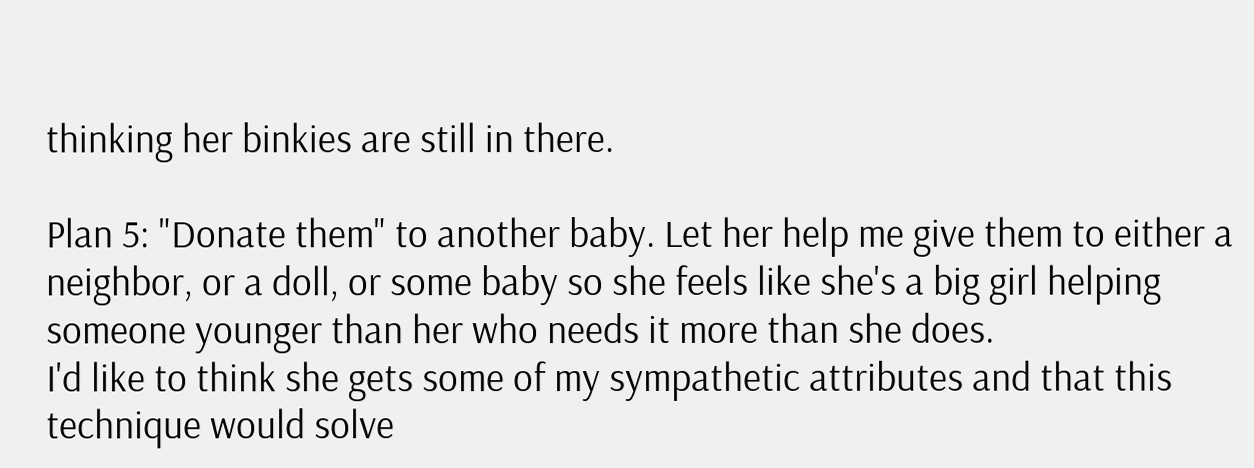thinking her binkies are still in there.

Plan 5: "Donate them" to another baby. Let her help me give them to either a neighbor, or a doll, or some baby so she feels like she's a big girl helping someone younger than her who needs it more than she does.
I'd like to think she gets some of my sympathetic attributes and that this technique would solve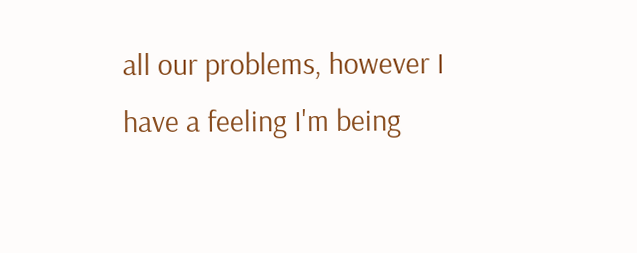all our problems, however I have a feeling I'm being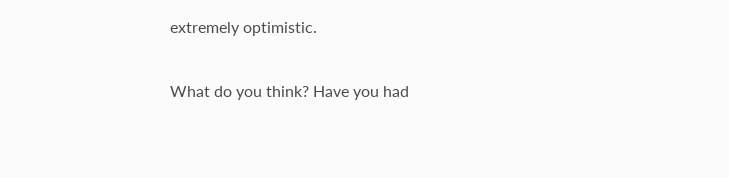extremely optimistic.

What do you think? Have you had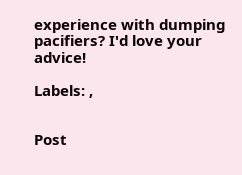experience with dumping pacifiers? I'd love your advice!

Labels: ,


Post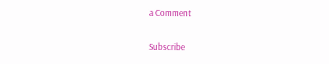a Comment

Subscribe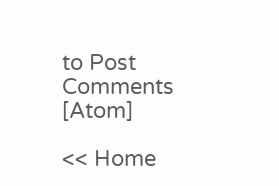to Post Comments [Atom]

<< Home